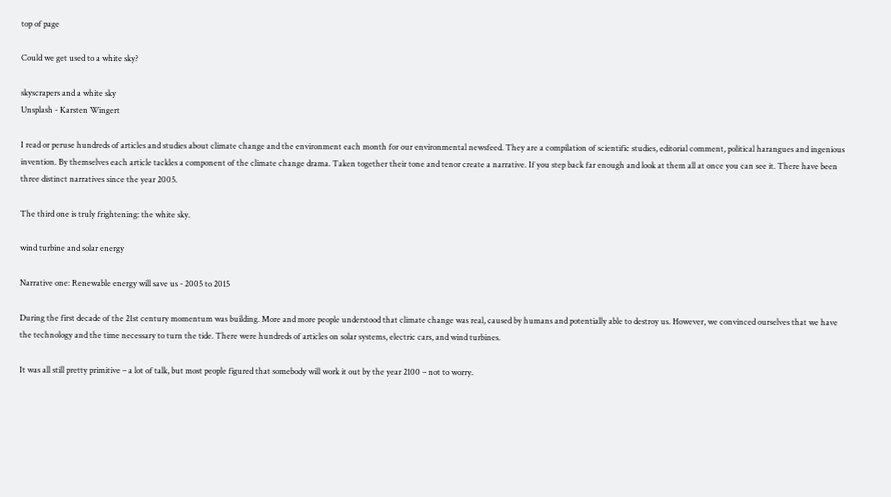top of page

Could we get used to a white sky?

skyscrapers and a white sky
Unsplash - Karsten Wingert

I read or peruse hundreds of articles and studies about climate change and the environment each month for our environmental newsfeed. They are a compilation of scientific studies, editorial comment, political harangues and ingenious invention. By themselves each article tackles a component of the climate change drama. Taken together their tone and tenor create a narrative. If you step back far enough and look at them all at once you can see it. There have been three distinct narratives since the year 2005.

The third one is truly frightening: the white sky.

wind turbine and solar energy

Narrative one: Renewable energy will save us - 2005 to 2015

During the first decade of the 21st century momentum was building. More and more people understood that climate change was real, caused by humans and potentially able to destroy us. However, we convinced ourselves that we have the technology and the time necessary to turn the tide. There were hundreds of articles on solar systems, electric cars, and wind turbines.

It was all still pretty primitive – a lot of talk, but most people figured that somebody will work it out by the year 2100 – not to worry.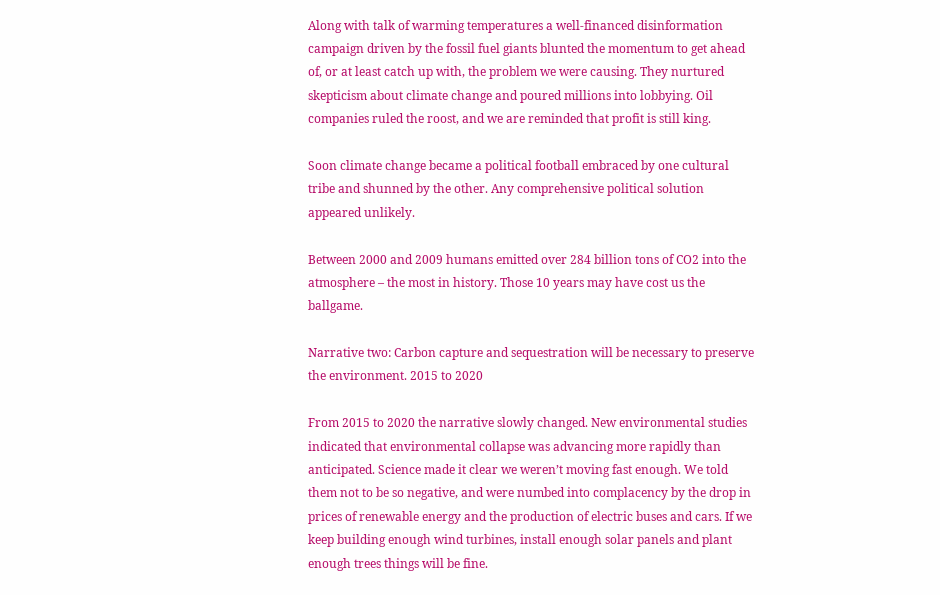Along with talk of warming temperatures a well-financed disinformation campaign driven by the fossil fuel giants blunted the momentum to get ahead of, or at least catch up with, the problem we were causing. They nurtured skepticism about climate change and poured millions into lobbying. Oil companies ruled the roost, and we are reminded that profit is still king.

Soon climate change became a political football embraced by one cultural tribe and shunned by the other. Any comprehensive political solution appeared unlikely.

Between 2000 and 2009 humans emitted over 284 billion tons of CO2 into the atmosphere – the most in history. Those 10 years may have cost us the ballgame.

Narrative two: Carbon capture and sequestration will be necessary to preserve the environment. 2015 to 2020

From 2015 to 2020 the narrative slowly changed. New environmental studies indicated that environmental collapse was advancing more rapidly than anticipated. Science made it clear we weren’t moving fast enough. We told them not to be so negative, and were numbed into complacency by the drop in prices of renewable energy and the production of electric buses and cars. If we keep building enough wind turbines, install enough solar panels and plant enough trees things will be fine.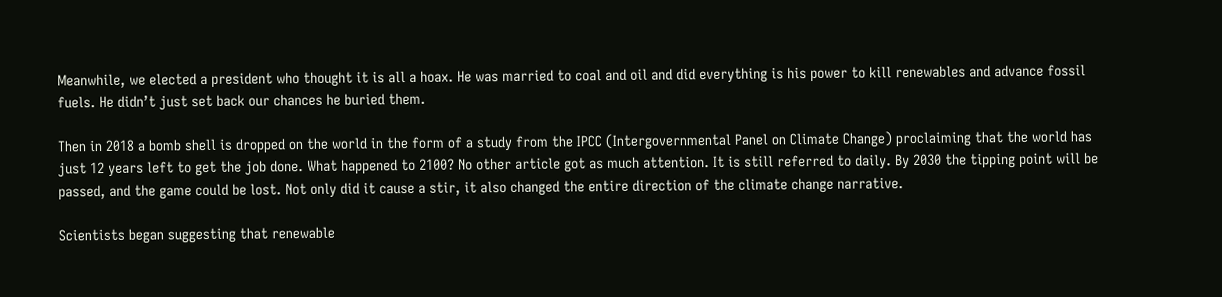Meanwhile, we elected a president who thought it is all a hoax. He was married to coal and oil and did everything is his power to kill renewables and advance fossil fuels. He didn’t just set back our chances he buried them.

Then in 2018 a bomb shell is dropped on the world in the form of a study from the IPCC (Intergovernmental Panel on Climate Change) proclaiming that the world has just 12 years left to get the job done. What happened to 2100? No other article got as much attention. It is still referred to daily. By 2030 the tipping point will be passed, and the game could be lost. Not only did it cause a stir, it also changed the entire direction of the climate change narrative.

Scientists began suggesting that renewable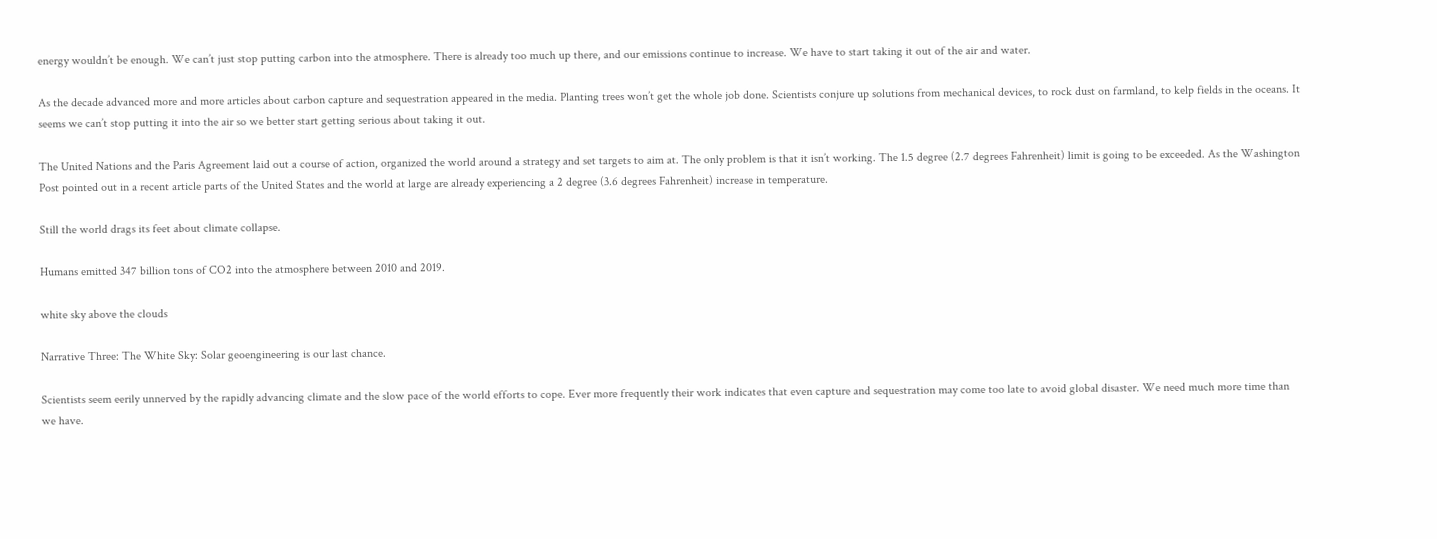energy wouldn’t be enough. We can’t just stop putting carbon into the atmosphere. There is already too much up there, and our emissions continue to increase. We have to start taking it out of the air and water.

As the decade advanced more and more articles about carbon capture and sequestration appeared in the media. Planting trees won’t get the whole job done. Scientists conjure up solutions from mechanical devices, to rock dust on farmland, to kelp fields in the oceans. It seems we can’t stop putting it into the air so we better start getting serious about taking it out.

The United Nations and the Paris Agreement laid out a course of action, organized the world around a strategy and set targets to aim at. The only problem is that it isn’t working. The 1.5 degree (2.7 degrees Fahrenheit) limit is going to be exceeded. As the Washington Post pointed out in a recent article parts of the United States and the world at large are already experiencing a 2 degree (3.6 degrees Fahrenheit) increase in temperature.

Still the world drags its feet about climate collapse.

Humans emitted 347 billion tons of CO2 into the atmosphere between 2010 and 2019.

white sky above the clouds

Narrative Three: The White Sky: Solar geoengineering is our last chance.

Scientists seem eerily unnerved by the rapidly advancing climate and the slow pace of the world efforts to cope. Ever more frequently their work indicates that even capture and sequestration may come too late to avoid global disaster. We need much more time than we have.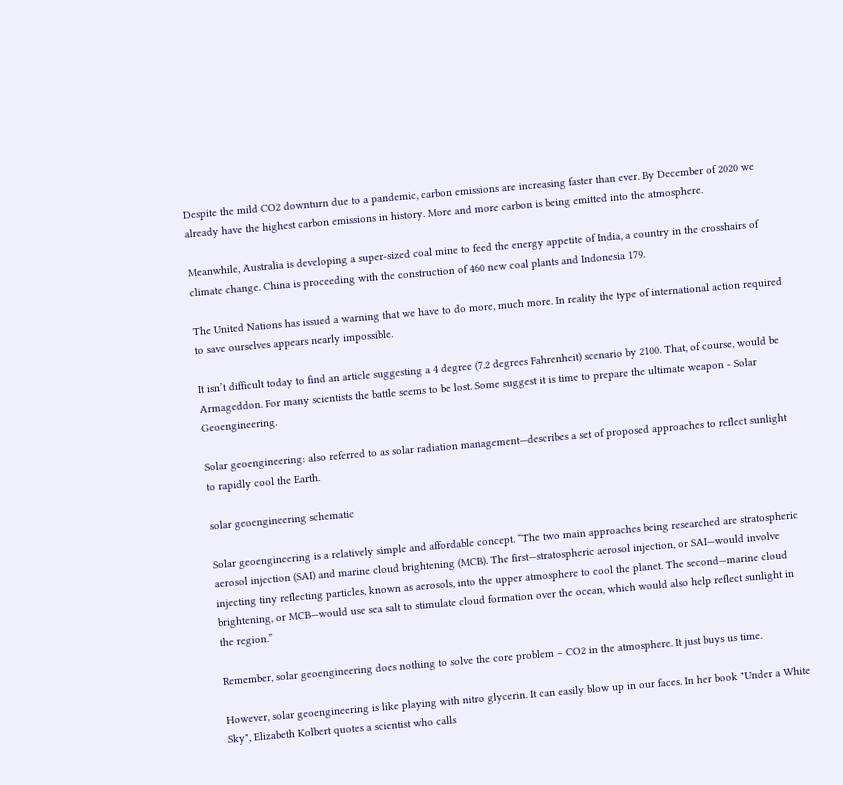Despite the mild CO2 downturn due to a pandemic, carbon emissions are increasing faster than ever. By December of 2020 we already have the highest carbon emissions in history. More and more carbon is being emitted into the atmosphere.

Meanwhile, Australia is developing a super-sized coal mine to feed the energy appetite of India, a country in the crosshairs of climate change. China is proceeding with the construction of 460 new coal plants and Indonesia 179.

The United Nations has issued a warning that we have to do more, much more. In reality the type of international action required to save ourselves appears nearly impossible.

It isn’t difficult today to find an article suggesting a 4 degree (7.2 degrees Fahrenheit) scenario by 2100. That, of course, would be Armageddon. For many scientists the battle seems to be lost. Some suggest it is time to prepare the ultimate weapon - Solar Geoengineering.

Solar geoengineering: also referred to as solar radiation management—describes a set of proposed approaches to reflect sunlight to rapidly cool the Earth.

solar geoengineering schematic

Solar geoengineering is a relatively simple and affordable concept. “The two main approaches being researched are stratospheric aerosol injection (SAI) and marine cloud brightening (MCB). The first—stratospheric aerosol injection, or SAI—would involve injecting tiny reflecting particles, known as aerosols, into the upper atmosphere to cool the planet. The second—marine cloud brightening, or MCB—would use sea salt to stimulate cloud formation over the ocean, which would also help reflect sunlight in the region.”

Remember, solar geoengineering does nothing to solve the core problem – CO2 in the atmosphere. It just buys us time.

However, solar geoengineering is like playing with nitro glycerin. It can easily blow up in our faces. In her book "Under a White Sky", Elizabeth Kolbert quotes a scientist who calls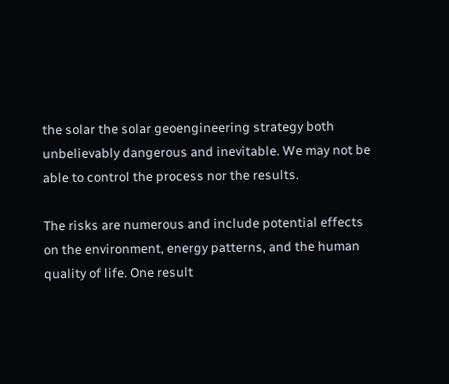the solar the solar geoengineering strategy both unbelievably dangerous and inevitable. We may not be able to control the process nor the results.

The risks are numerous and include potential effects on the environment, energy patterns, and the human quality of life. One result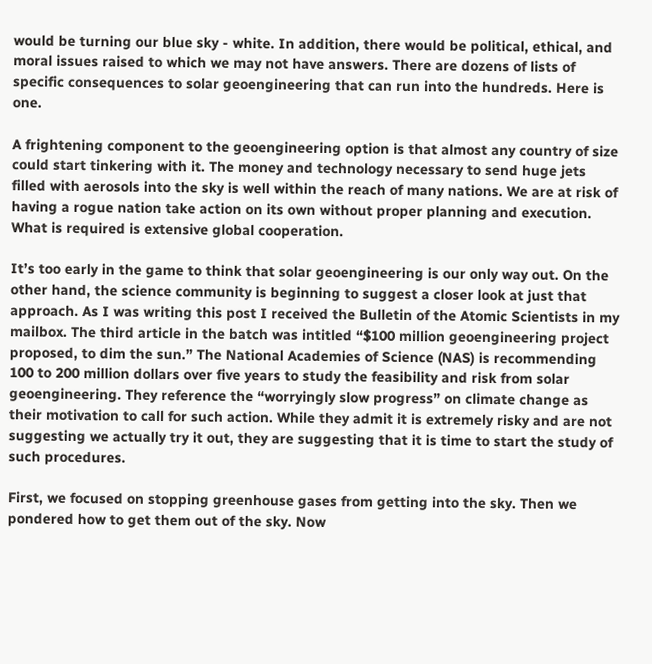would be turning our blue sky - white. In addition, there would be political, ethical, and moral issues raised to which we may not have answers. There are dozens of lists of specific consequences to solar geoengineering that can run into the hundreds. Here is one.

A frightening component to the geoengineering option is that almost any country of size could start tinkering with it. The money and technology necessary to send huge jets filled with aerosols into the sky is well within the reach of many nations. We are at risk of having a rogue nation take action on its own without proper planning and execution. What is required is extensive global cooperation.

It’s too early in the game to think that solar geoengineering is our only way out. On the other hand, the science community is beginning to suggest a closer look at just that approach. As I was writing this post I received the Bulletin of the Atomic Scientists in my mailbox. The third article in the batch was intitled “$100 million geoengineering project proposed, to dim the sun.” The National Academies of Science (NAS) is recommending 100 to 200 million dollars over five years to study the feasibility and risk from solar geoengineering. They reference the “worryingly slow progress” on climate change as their motivation to call for such action. While they admit it is extremely risky and are not suggesting we actually try it out, they are suggesting that it is time to start the study of such procedures.

First, we focused on stopping greenhouse gases from getting into the sky. Then we pondered how to get them out of the sky. Now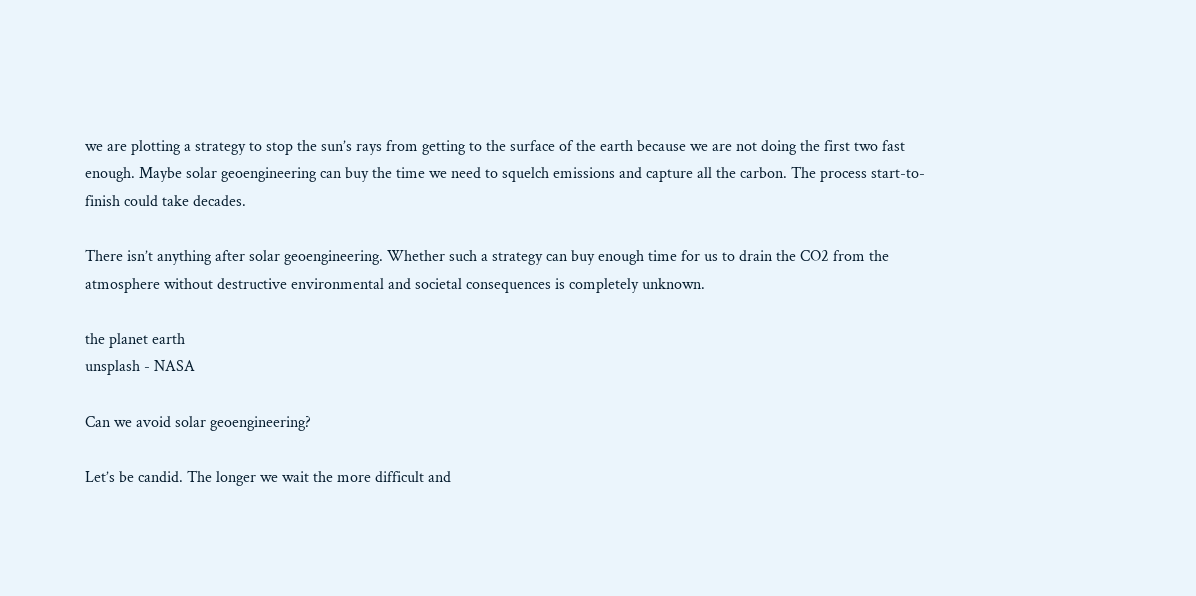we are plotting a strategy to stop the sun’s rays from getting to the surface of the earth because we are not doing the first two fast enough. Maybe solar geoengineering can buy the time we need to squelch emissions and capture all the carbon. The process start-to-finish could take decades.

There isn’t anything after solar geoengineering. Whether such a strategy can buy enough time for us to drain the CO2 from the atmosphere without destructive environmental and societal consequences is completely unknown.

the planet earth
unsplash - NASA

Can we avoid solar geoengineering?

Let’s be candid. The longer we wait the more difficult and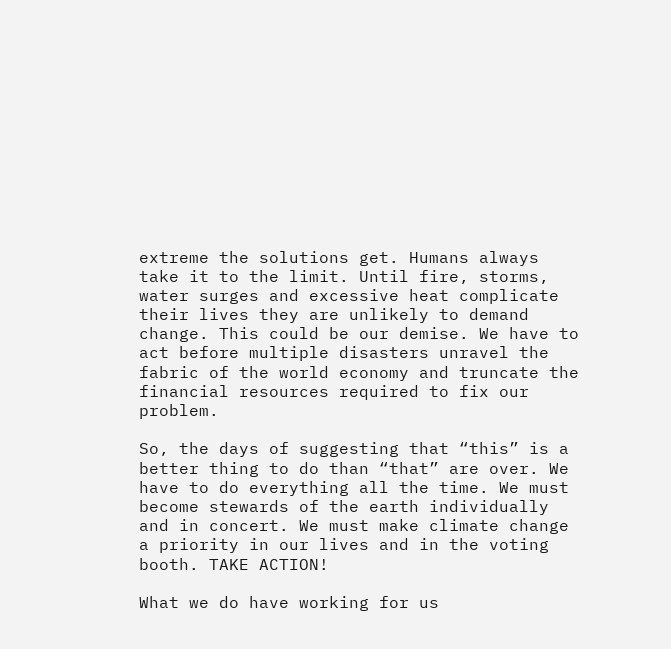extreme the solutions get. Humans always take it to the limit. Until fire, storms, water surges and excessive heat complicate their lives they are unlikely to demand change. This could be our demise. We have to act before multiple disasters unravel the fabric of the world economy and truncate the financial resources required to fix our problem.

So, the days of suggesting that “this” is a better thing to do than “that” are over. We have to do everything all the time. We must become stewards of the earth individually and in concert. We must make climate change a priority in our lives and in the voting booth. TAKE ACTION!

What we do have working for us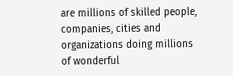are millions of skilled people, companies, cities and organizations doing millions of wonderful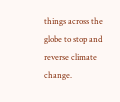things across the globe to stop and reverse climate change.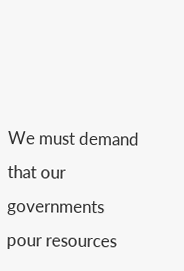We must demand that our governments pour resources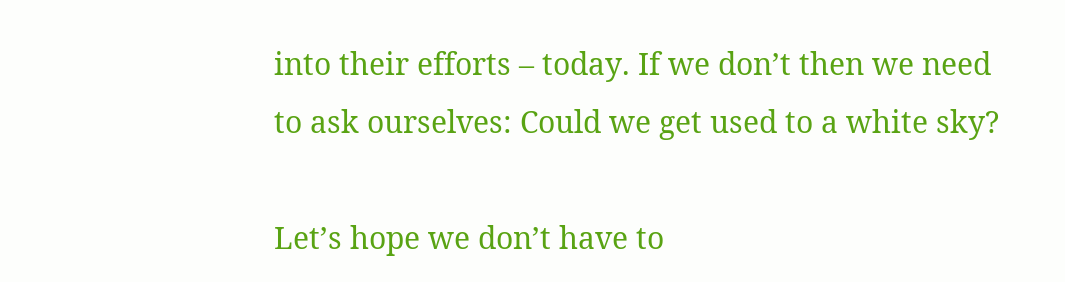into their efforts – today. If we don’t then we need to ask ourselves: Could we get used to a white sky?

Let’s hope we don’t have to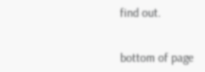find out.


bottom of page